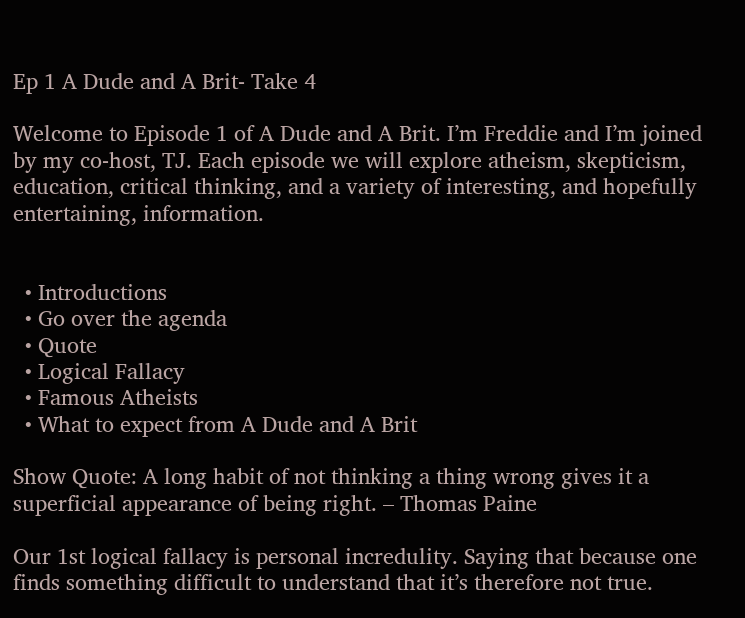Ep 1 A Dude and A Brit- Take 4

Welcome to Episode 1 of A Dude and A Brit. I’m Freddie and I’m joined by my co-host, TJ. Each episode we will explore atheism, skepticism, education, critical thinking, and a variety of interesting, and hopefully entertaining, information.


  • Introductions
  • Go over the agenda
  • Quote
  • Logical Fallacy
  • Famous Atheists
  • What to expect from A Dude and A Brit

Show Quote: A long habit of not thinking a thing wrong gives it a superficial appearance of being right. – Thomas Paine

Our 1st logical fallacy is personal incredulity. Saying that because one finds something difficult to understand that it’s therefore not true.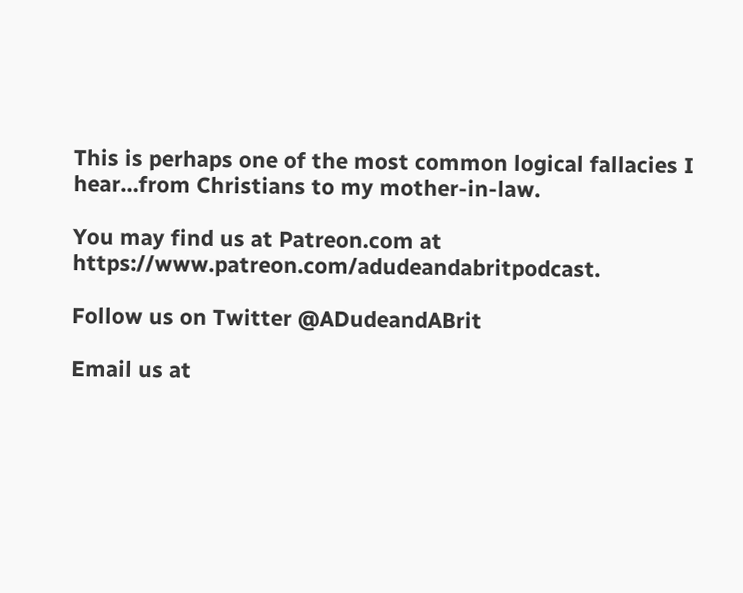This is perhaps one of the most common logical fallacies I hear…from Christians to my mother-in-law.

You may find us at Patreon.com at https://www.patreon.com/adudeandabritpodcast.

Follow us on Twitter @ADudeandABrit

Email us at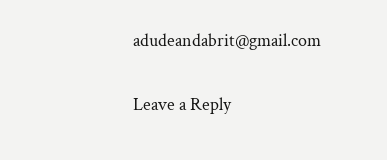adudeandabrit@gmail.com


Leave a Reply